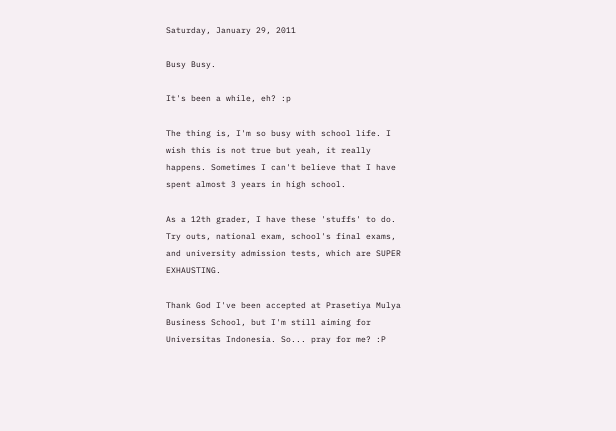Saturday, January 29, 2011

Busy Busy.

It's been a while, eh? :p

The thing is, I'm so busy with school life. I wish this is not true but yeah, it really happens. Sometimes I can't believe that I have spent almost 3 years in high school.

As a 12th grader, I have these 'stuffs' to do. Try outs, national exam, school's final exams, and university admission tests, which are SUPER EXHAUSTING.

Thank God I've been accepted at Prasetiya Mulya Business School, but I'm still aiming for Universitas Indonesia. So... pray for me? :P